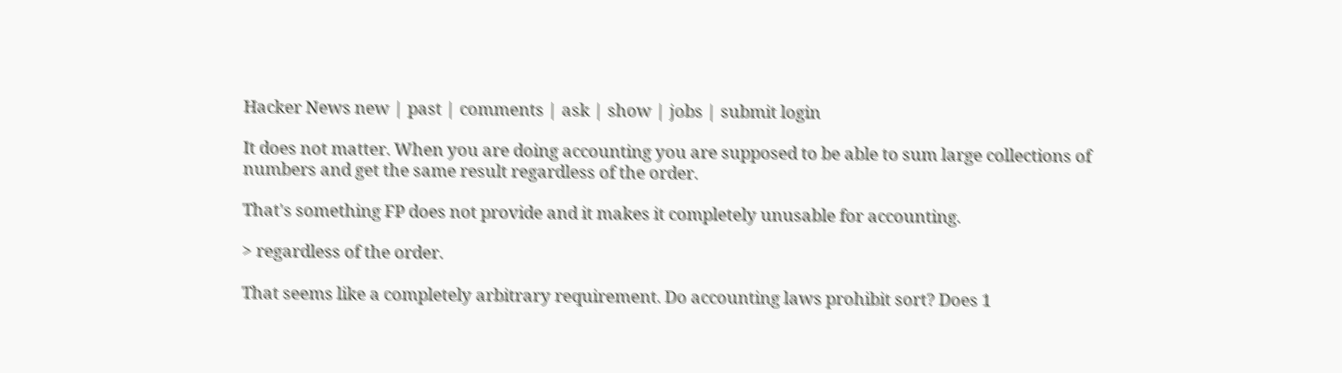Hacker News new | past | comments | ask | show | jobs | submit login

It does not matter. When you are doing accounting you are supposed to be able to sum large collections of numbers and get the same result regardless of the order.

That's something FP does not provide and it makes it completely unusable for accounting.

> regardless of the order.

That seems like a completely arbitrary requirement. Do accounting laws prohibit sort? Does 1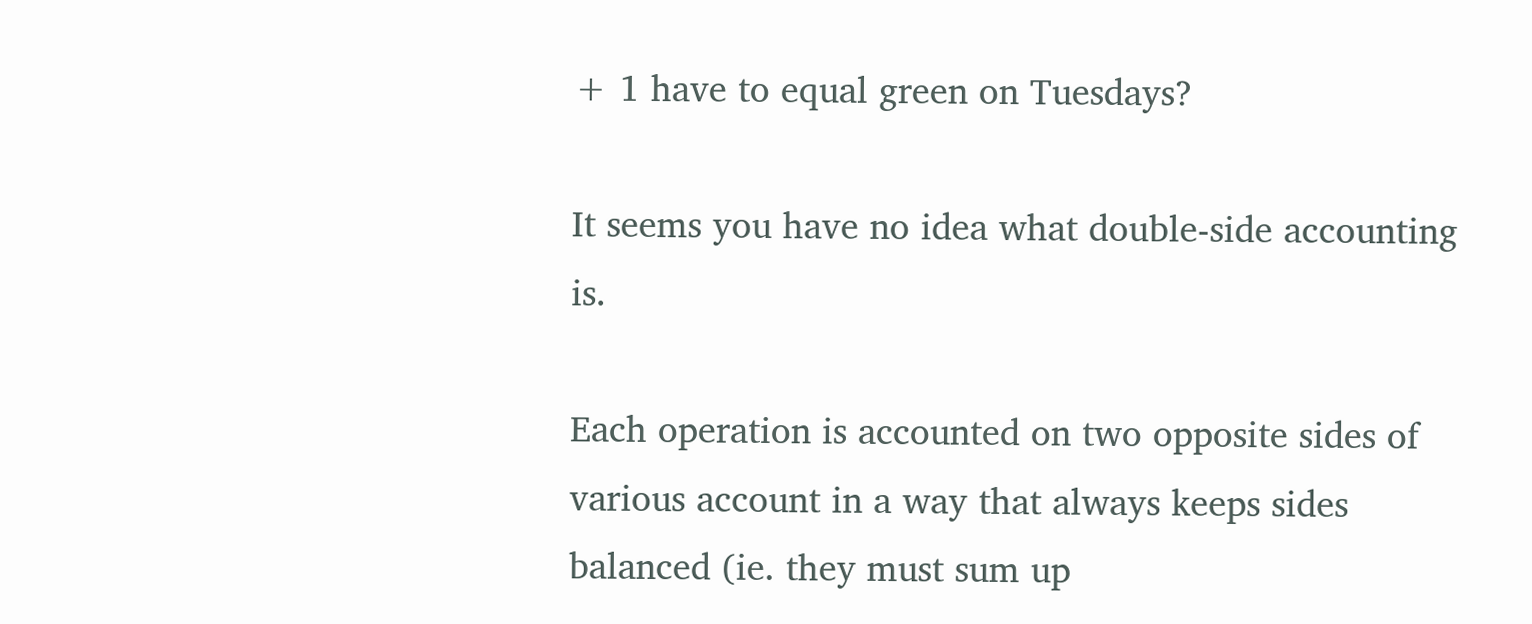+ 1 have to equal green on Tuesdays?

It seems you have no idea what double-side accounting is.

Each operation is accounted on two opposite sides of various account in a way that always keeps sides balanced (ie. they must sum up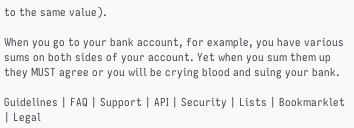to the same value).

When you go to your bank account, for example, you have various sums on both sides of your account. Yet when you sum them up they MUST agree or you will be crying blood and suing your bank.

Guidelines | FAQ | Support | API | Security | Lists | Bookmarklet | Legal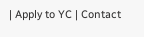| Apply to YC | Contact